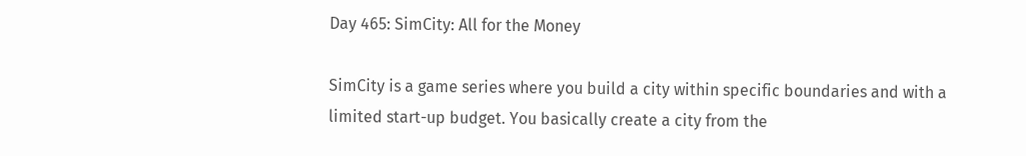Day 465: SimCity: All for the Money

SimCity is a game series where you build a city within specific boundaries and with a limited start-up budget. You basically create a city from the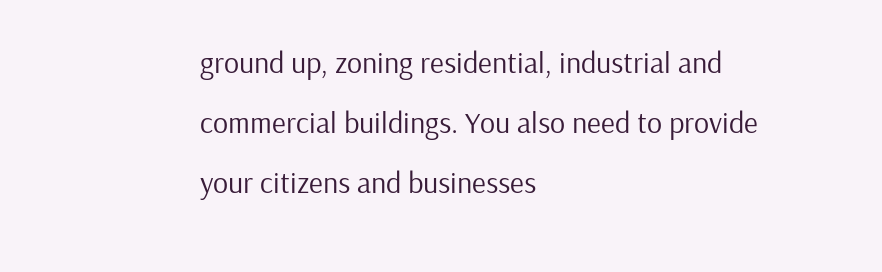ground up, zoning residential, industrial and commercial buildings. You also need to provide your citizens and businesses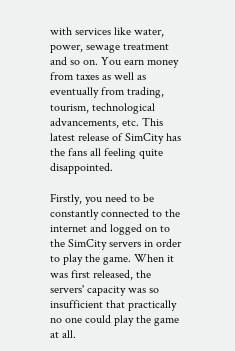with services like water, power, sewage treatment and so on. You earn money from taxes as well as eventually from trading, tourism, technological advancements, etc. This latest release of SimCity has the fans all feeling quite disappointed.

Firstly, you need to be constantly connected to the internet and logged on to the SimCity servers in order to play the game. When it was first released, the servers' capacity was so insufficient that practically no one could play the game at all.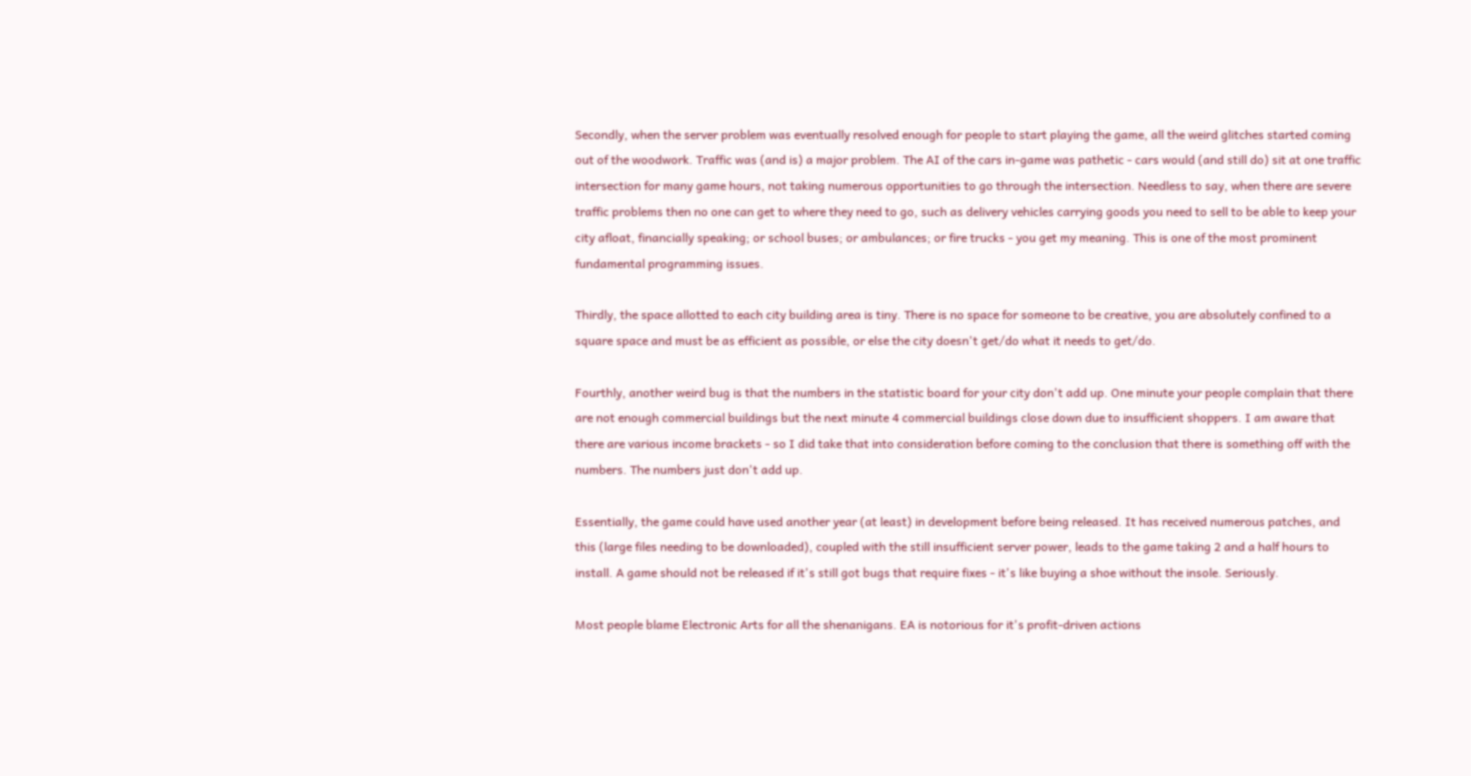Secondly, when the server problem was eventually resolved enough for people to start playing the game, all the weird glitches started coming out of the woodwork. Traffic was (and is) a major problem. The AI of the cars in-game was pathetic - cars would (and still do) sit at one traffic intersection for many game hours, not taking numerous opportunities to go through the intersection. Needless to say, when there are severe traffic problems then no one can get to where they need to go, such as delivery vehicles carrying goods you need to sell to be able to keep your city afloat, financially speaking; or school buses; or ambulances; or fire trucks - you get my meaning. This is one of the most prominent fundamental programming issues.

Thirdly, the space allotted to each city building area is tiny. There is no space for someone to be creative, you are absolutely confined to a square space and must be as efficient as possible, or else the city doesn't get/do what it needs to get/do.

Fourthly, another weird bug is that the numbers in the statistic board for your city don't add up. One minute your people complain that there are not enough commercial buildings but the next minute 4 commercial buildings close down due to insufficient shoppers. I am aware that there are various income brackets - so I did take that into consideration before coming to the conclusion that there is something off with the numbers. The numbers just don't add up.

Essentially, the game could have used another year (at least) in development before being released. It has received numerous patches, and this (large files needing to be downloaded), coupled with the still insufficient server power, leads to the game taking 2 and a half hours to install. A game should not be released if it's still got bugs that require fixes - it's like buying a shoe without the insole. Seriously.

Most people blame Electronic Arts for all the shenanigans. EA is notorious for it's profit-driven actions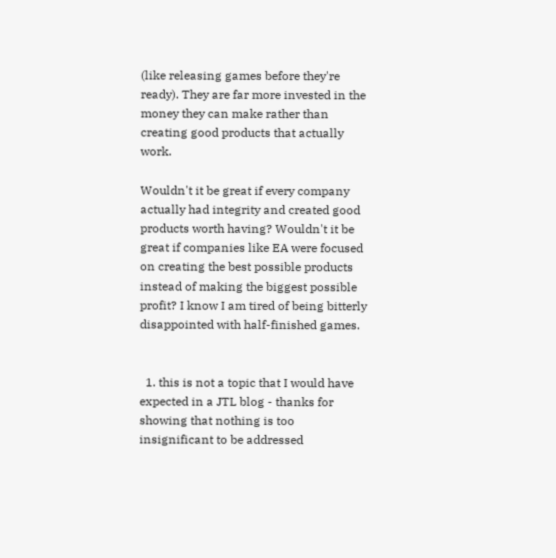(like releasing games before they're ready). They are far more invested in the money they can make rather than creating good products that actually work.

Wouldn't it be great if every company actually had integrity and created good products worth having? Wouldn't it be great if companies like EA were focused on creating the best possible products instead of making the biggest possible profit? I know I am tired of being bitterly disappointed with half-finished games.


  1. this is not a topic that I would have expected in a JTL blog - thanks for showing that nothing is too insignificant to be addressed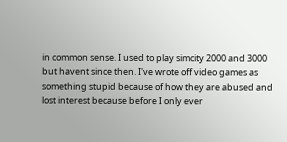in common sense. I used to play simcity 2000 and 3000 but havent since then. I've wrote off video games as something stupid because of how they are abused and lost interest because before I only ever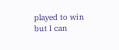played to win but I can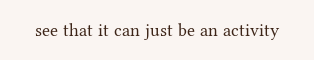see that it can just be an activity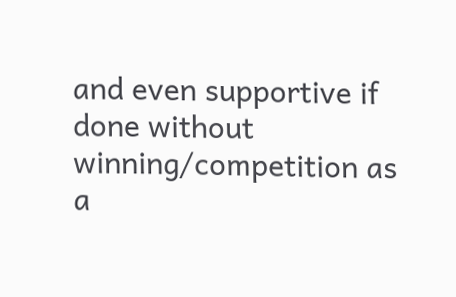and even supportive if done without winning/competition as a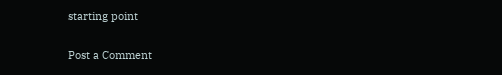starting point


Post a Comment